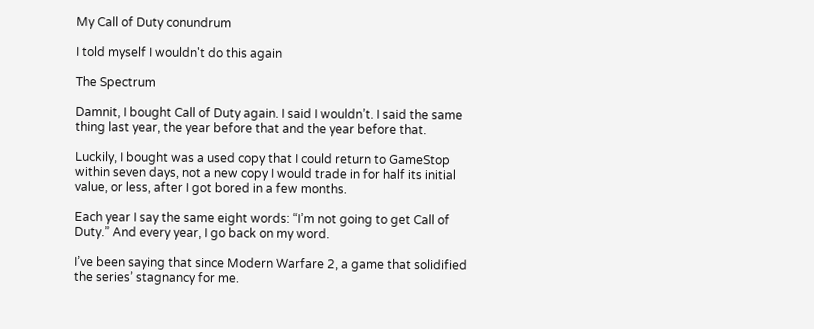My Call of Duty conundrum

I told myself I wouldn't do this again

The Spectrum

Damnit, I bought Call of Duty again. I said I wouldn’t. I said the same thing last year, the year before that and the year before that.

Luckily, I bought was a used copy that I could return to GameStop within seven days, not a new copy I would trade in for half its initial value, or less, after I got bored in a few months.

Each year I say the same eight words: “I’m not going to get Call of Duty.” And every year, I go back on my word.

I’ve been saying that since Modern Warfare 2, a game that solidified the series’ stagnancy for me.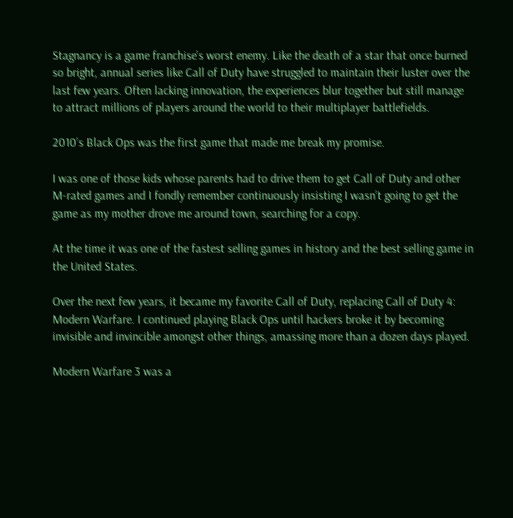Stagnancy is a game franchise’s worst enemy. Like the death of a star that once burned so bright, annual series like Call of Duty have struggled to maintain their luster over the last few years. Often lacking innovation, the experiences blur together but still manage to attract millions of players around the world to their multiplayer battlefields.

2010’s Black Ops was the first game that made me break my promise.

I was one of those kids whose parents had to drive them to get Call of Duty and other M-rated games and I fondly remember continuously insisting I wasn’t going to get the game as my mother drove me around town, searching for a copy.

At the time it was one of the fastest selling games in history and the best selling game in the United States.

Over the next few years, it became my favorite Call of Duty, replacing Call of Duty 4: Modern Warfare. I continued playing Black Ops until hackers broke it by becoming invisible and invincible amongst other things, amassing more than a dozen days played.

Modern Warfare 3 was a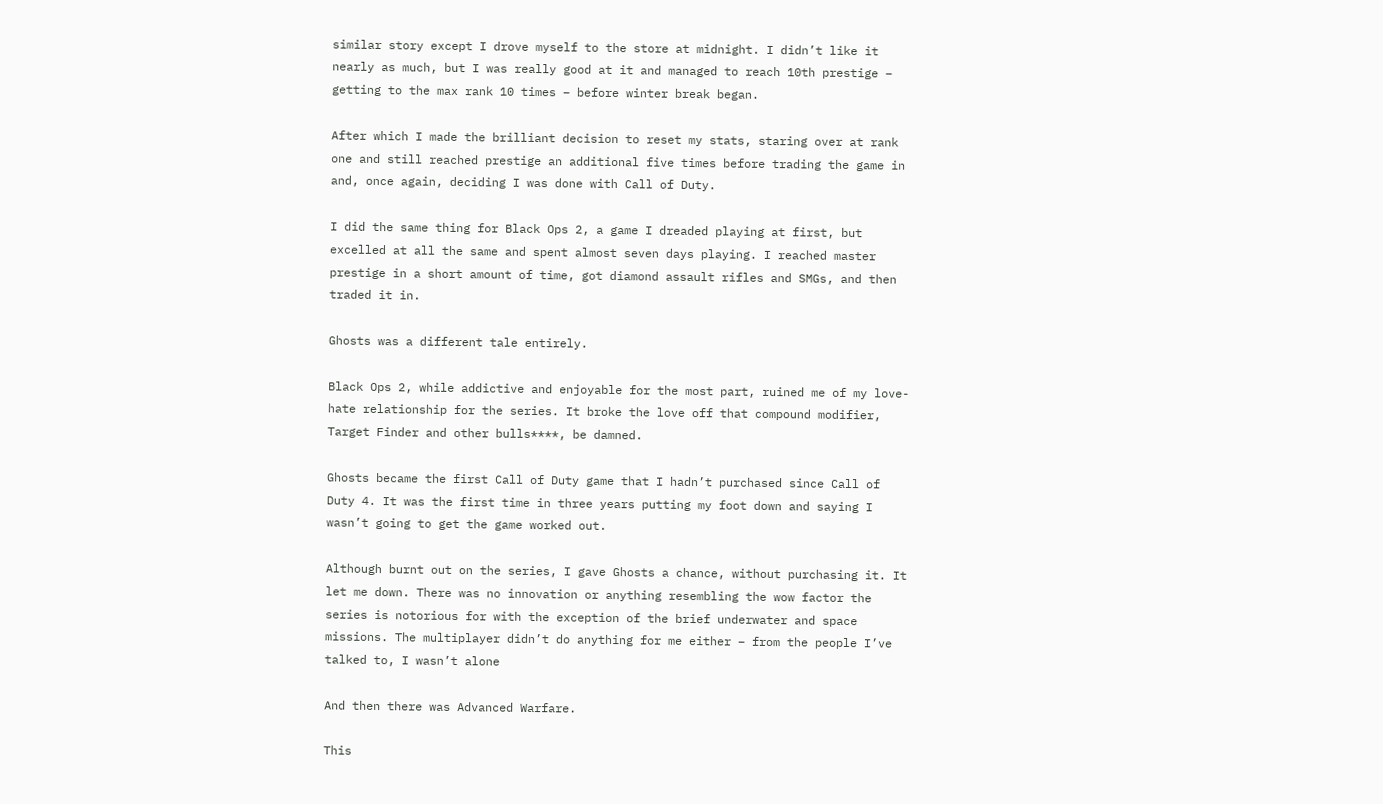similar story except I drove myself to the store at midnight. I didn’t like it nearly as much, but I was really good at it and managed to reach 10th prestige – getting to the max rank 10 times – before winter break began.

After which I made the brilliant decision to reset my stats, staring over at rank one and still reached prestige an additional five times before trading the game in and, once again, deciding I was done with Call of Duty.

I did the same thing for Black Ops 2, a game I dreaded playing at first, but excelled at all the same and spent almost seven days playing. I reached master prestige in a short amount of time, got diamond assault rifles and SMGs, and then traded it in.

Ghosts was a different tale entirely.

Black Ops 2, while addictive and enjoyable for the most part, ruined me of my love-hate relationship for the series. It broke the love off that compound modifier, Target Finder and other bulls****, be damned.

Ghosts became the first Call of Duty game that I hadn’t purchased since Call of Duty 4. It was the first time in three years putting my foot down and saying I wasn’t going to get the game worked out.

Although burnt out on the series, I gave Ghosts a chance, without purchasing it. It let me down. There was no innovation or anything resembling the wow factor the series is notorious for with the exception of the brief underwater and space missions. The multiplayer didn’t do anything for me either – from the people I’ve talked to, I wasn’t alone

And then there was Advanced Warfare.

This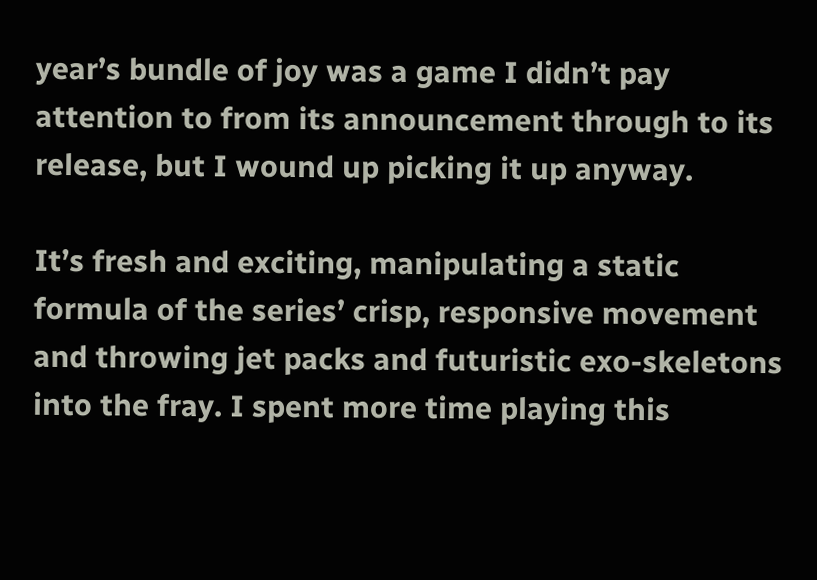year’s bundle of joy was a game I didn’t pay attention to from its announcement through to its release, but I wound up picking it up anyway.

It’s fresh and exciting, manipulating a static formula of the series’ crisp, responsive movement and throwing jet packs and futuristic exo-skeletons into the fray. I spent more time playing this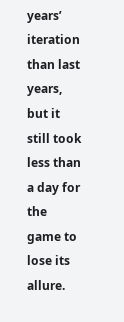years’ iteration than last years, but it still took less than a day for the game to lose its allure.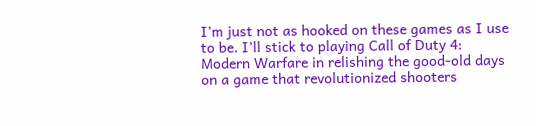I’m just not as hooked on these games as I use to be. I’ll stick to playing Call of Duty 4: Modern Warfare in relishing the good-old days on a game that revolutionized shooters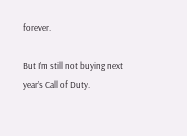forever.

But I’m still not buying next year’s Call of Duty.